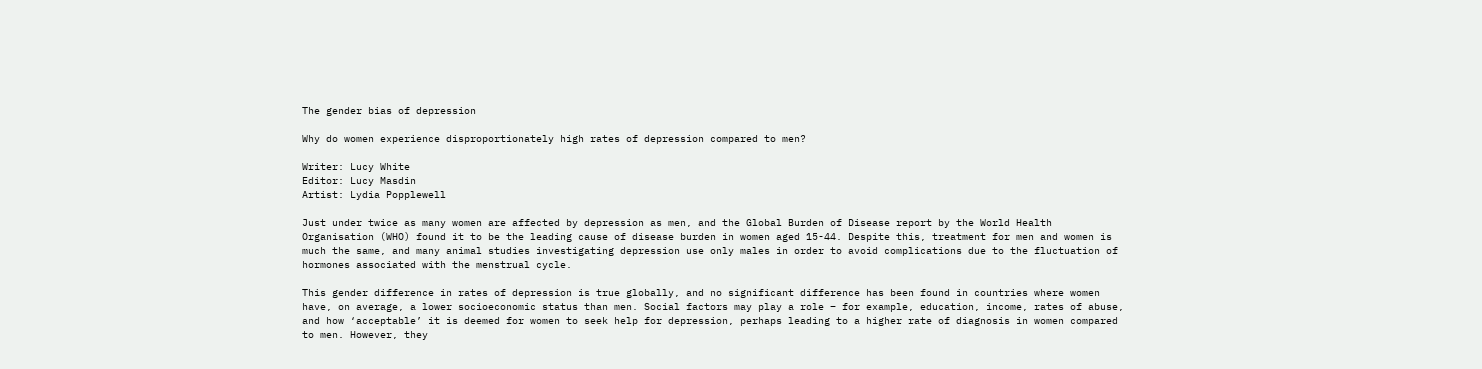The gender bias of depression

Why do women experience disproportionately high rates of depression compared to men?

Writer: Lucy White
Editor: Lucy Masdin
Artist: Lydia Popplewell

Just under twice as many women are affected by depression as men, and the Global Burden of Disease report by the World Health Organisation (WHO) found it to be the leading cause of disease burden in women aged 15-44. Despite this, treatment for men and women is much the same, and many animal studies investigating depression use only males in order to avoid complications due to the fluctuation of hormones associated with the menstrual cycle.

This gender difference in rates of depression is true globally, and no significant difference has been found in countries where women have, on average, a lower socioeconomic status than men. Social factors may play a role – for example, education, income, rates of abuse, and how ‘acceptable’ it is deemed for women to seek help for depression, perhaps leading to a higher rate of diagnosis in women compared to men. However, they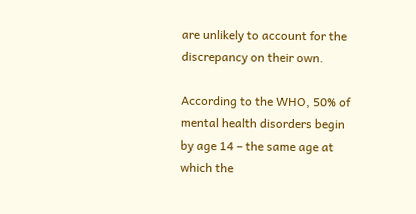are unlikely to account for the discrepancy on their own.

According to the WHO, 50% of mental health disorders begin by age 14 – the same age at which the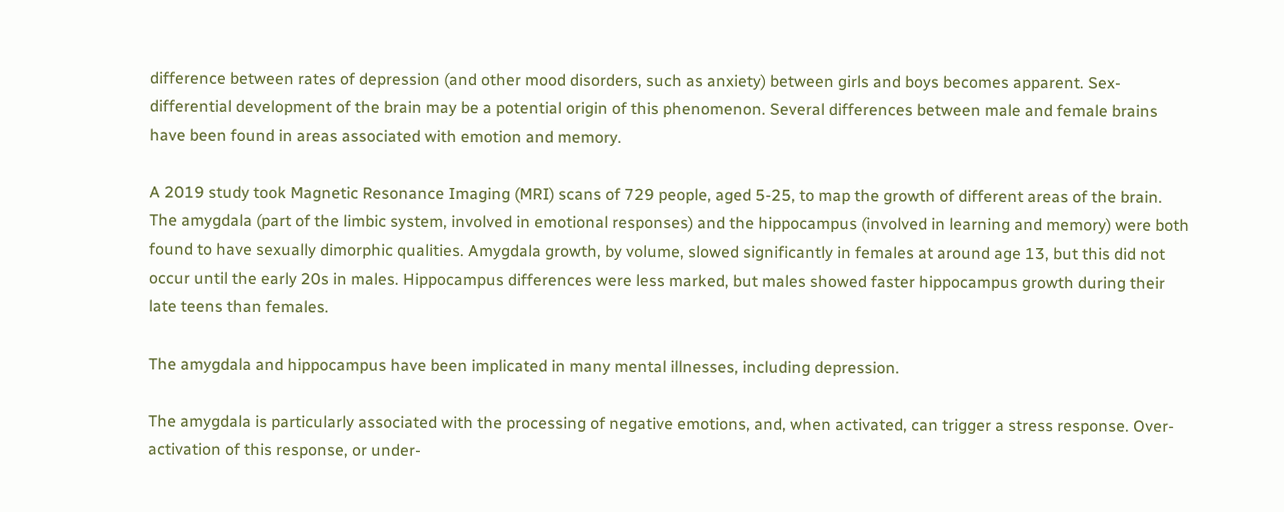difference between rates of depression (and other mood disorders, such as anxiety) between girls and boys becomes apparent. Sex-differential development of the brain may be a potential origin of this phenomenon. Several differences between male and female brains have been found in areas associated with emotion and memory.

A 2019 study took Magnetic Resonance Imaging (MRI) scans of 729 people, aged 5-25, to map the growth of different areas of the brain. The amygdala (part of the limbic system, involved in emotional responses) and the hippocampus (involved in learning and memory) were both found to have sexually dimorphic qualities. Amygdala growth, by volume, slowed significantly in females at around age 13, but this did not occur until the early 20s in males. Hippocampus differences were less marked, but males showed faster hippocampus growth during their late teens than females.

The amygdala and hippocampus have been implicated in many mental illnesses, including depression.

The amygdala is particularly associated with the processing of negative emotions, and, when activated, can trigger a stress response. Over-activation of this response, or under-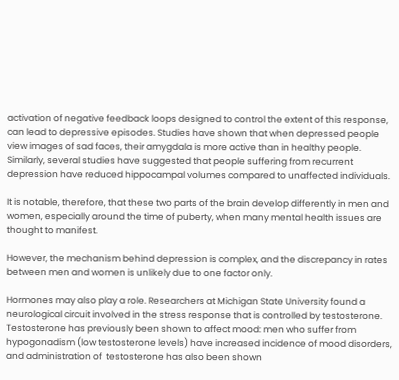activation of negative feedback loops designed to control the extent of this response, can lead to depressive episodes. Studies have shown that when depressed people view images of sad faces, their amygdala is more active than in healthy people. Similarly, several studies have suggested that people suffering from recurrent depression have reduced hippocampal volumes compared to unaffected individuals.

It is notable, therefore, that these two parts of the brain develop differently in men and women, especially around the time of puberty, when many mental health issues are thought to manifest.

However, the mechanism behind depression is complex, and the discrepancy in rates between men and women is unlikely due to one factor only.

Hormones may also play a role. Researchers at Michigan State University found a neurological circuit involved in the stress response that is controlled by testosterone. Testosterone has previously been shown to affect mood: men who suffer from hypogonadism (low testosterone levels) have increased incidence of mood disorders, and administration of  testosterone has also been shown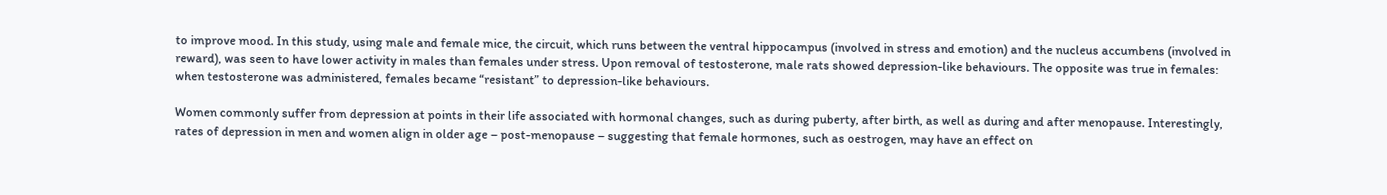to improve mood. In this study, using male and female mice, the circuit, which runs between the ventral hippocampus (involved in stress and emotion) and the nucleus accumbens (involved in reward), was seen to have lower activity in males than females under stress. Upon removal of testosterone, male rats showed depression-like behaviours. The opposite was true in females: when testosterone was administered, females became “resistant” to depression-like behaviours.

Women commonly suffer from depression at points in their life associated with hormonal changes, such as during puberty, after birth, as well as during and after menopause. Interestingly, rates of depression in men and women align in older age – post-menopause – suggesting that female hormones, such as oestrogen, may have an effect on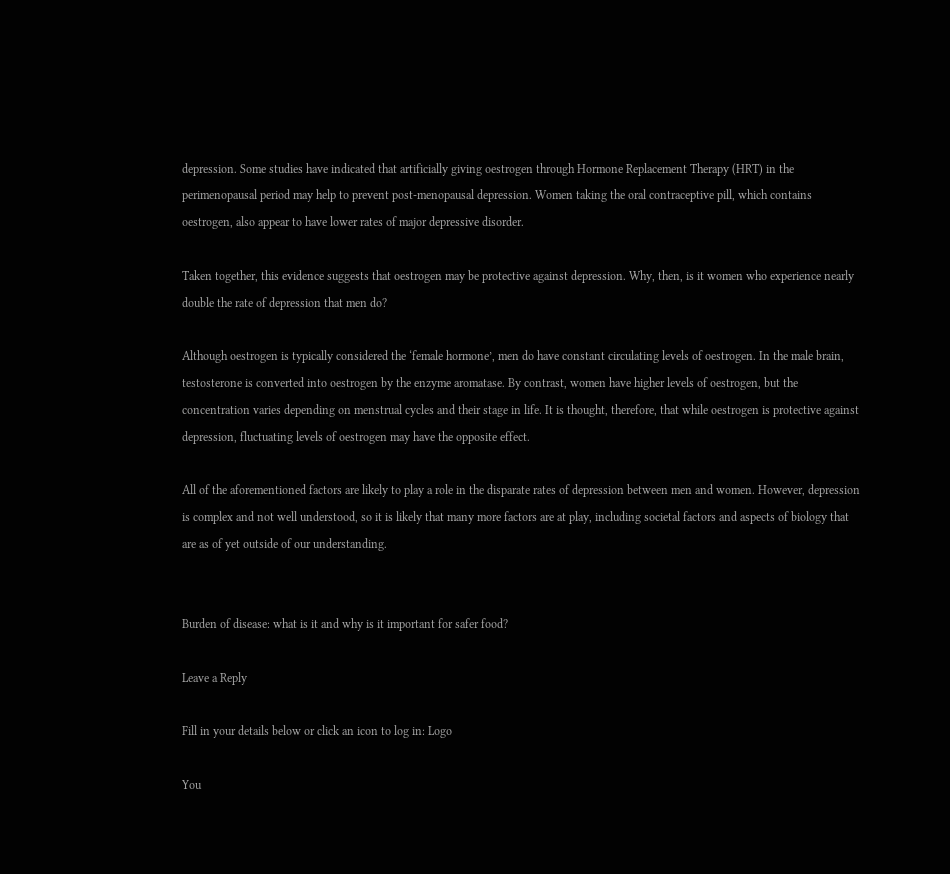depression. Some studies have indicated that artificially giving oestrogen through Hormone Replacement Therapy (HRT) in the perimenopausal period may help to prevent post-menopausal depression. Women taking the oral contraceptive pill, which contains oestrogen, also appear to have lower rates of major depressive disorder.

Taken together, this evidence suggests that oestrogen may be protective against depression. Why, then, is it women who experience nearly double the rate of depression that men do?

Although oestrogen is typically considered the ‘female hormone’, men do have constant circulating levels of oestrogen. In the male brain, testosterone is converted into oestrogen by the enzyme aromatase. By contrast, women have higher levels of oestrogen, but the concentration varies depending on menstrual cycles and their stage in life. It is thought, therefore, that while oestrogen is protective against depression, fluctuating levels of oestrogen may have the opposite effect.

All of the aforementioned factors are likely to play a role in the disparate rates of depression between men and women. However, depression is complex and not well understood, so it is likely that many more factors are at play, including societal factors and aspects of biology that are as of yet outside of our understanding.


Burden of disease: what is it and why is it important for safer food?

Leave a Reply

Fill in your details below or click an icon to log in: Logo

You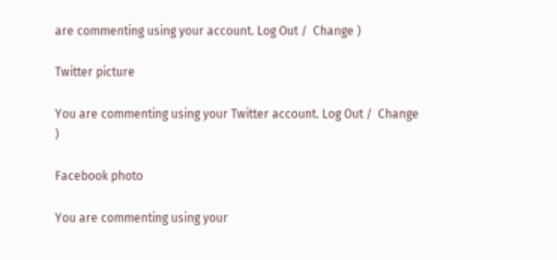are commenting using your account. Log Out /  Change )

Twitter picture

You are commenting using your Twitter account. Log Out /  Change )

Facebook photo

You are commenting using your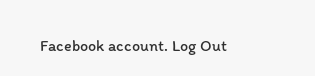Facebook account. Log Out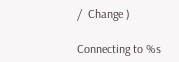/  Change )

Connecting to %s